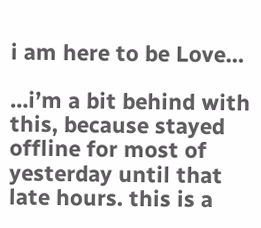i am here to be Love…

…i’m a bit behind with this, because stayed offline for most of yesterday until that late hours. this is a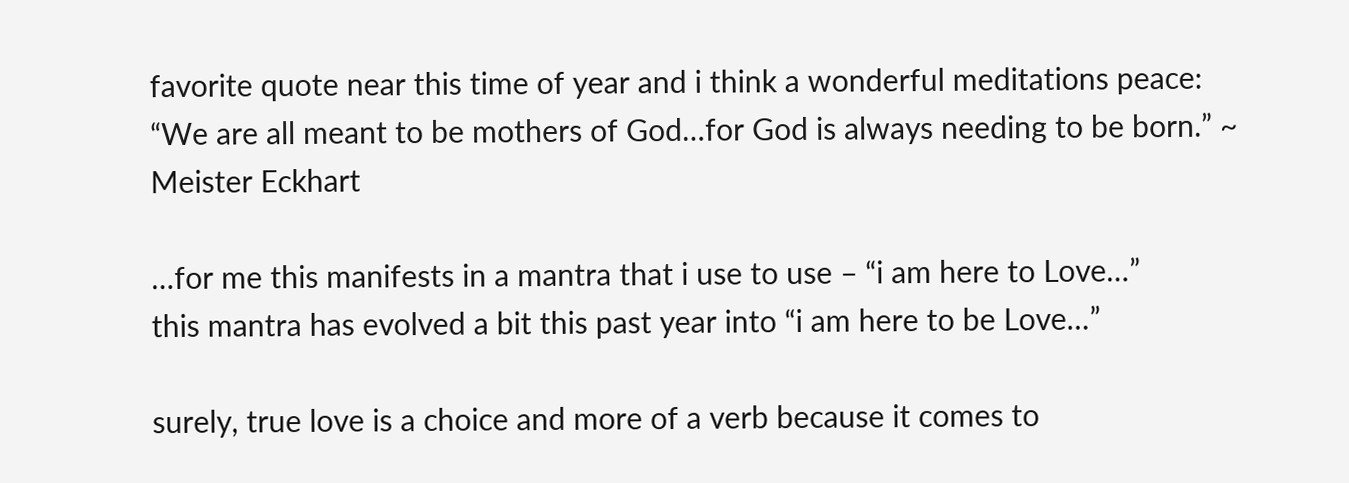favorite quote near this time of year and i think a wonderful meditations peace:
“We are all meant to be mothers of God…for God is always needing to be born.” ~ Meister Eckhart

…for me this manifests in a mantra that i use to use – “i am here to Love…”
this mantra has evolved a bit this past year into “i am here to be Love…”

surely, true love is a choice and more of a verb because it comes to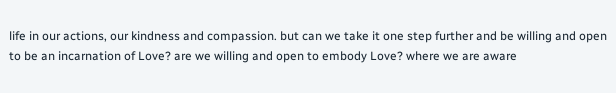life in our actions, our kindness and compassion. but can we take it one step further and be willing and open to be an incarnation of Love? are we willing and open to embody Love? where we are aware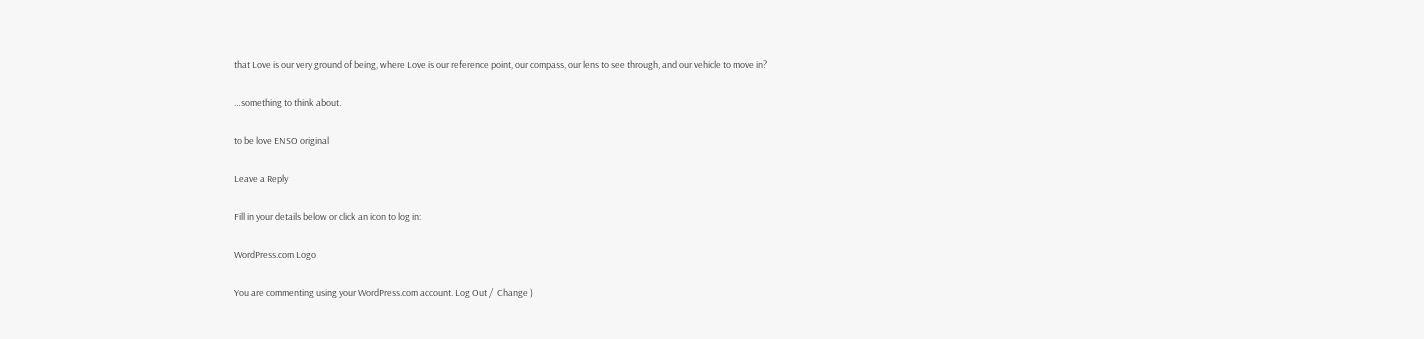that Love is our very ground of being, where Love is our reference point, our compass, our lens to see through, and our vehicle to move in?

…something to think about.

to be love ENSO original

Leave a Reply

Fill in your details below or click an icon to log in:

WordPress.com Logo

You are commenting using your WordPress.com account. Log Out /  Change )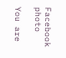Facebook photo

You are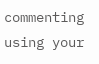commenting using your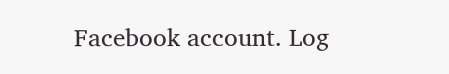Facebook account. Log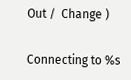Out /  Change )

Connecting to %s